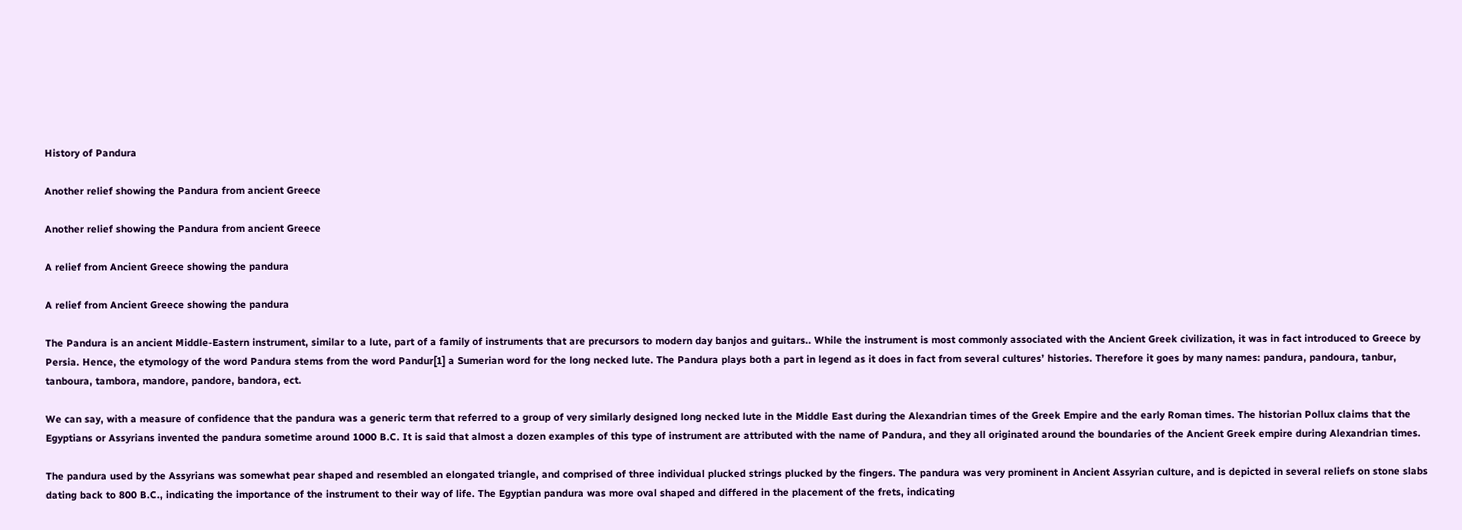History of Pandura

Another relief showing the Pandura from ancient Greece

Another relief showing the Pandura from ancient Greece

A relief from Ancient Greece showing the pandura

A relief from Ancient Greece showing the pandura

The Pandura is an ancient Middle-Eastern instrument, similar to a lute, part of a family of instruments that are precursors to modern day banjos and guitars.. While the instrument is most commonly associated with the Ancient Greek civilization, it was in fact introduced to Greece by Persia. Hence, the etymology of the word Pandura stems from the word Pandur[1] a Sumerian word for the long necked lute. The Pandura plays both a part in legend as it does in fact from several cultures’ histories. Therefore it goes by many names: pandura, pandoura, tanbur, tanboura, tambora, mandore, pandore, bandora, ect.

We can say, with a measure of confidence that the pandura was a generic term that referred to a group of very similarly designed long necked lute in the Middle East during the Alexandrian times of the Greek Empire and the early Roman times. The historian Pollux claims that the Egyptians or Assyrians invented the pandura sometime around 1000 B.C. It is said that almost a dozen examples of this type of instrument are attributed with the name of Pandura, and they all originated around the boundaries of the Ancient Greek empire during Alexandrian times.

The pandura used by the Assyrians was somewhat pear shaped and resembled an elongated triangle, and comprised of three individual plucked strings plucked by the fingers. The pandura was very prominent in Ancient Assyrian culture, and is depicted in several reliefs on stone slabs dating back to 800 B.C., indicating the importance of the instrument to their way of life. The Egyptian pandura was more oval shaped and differed in the placement of the frets, indicating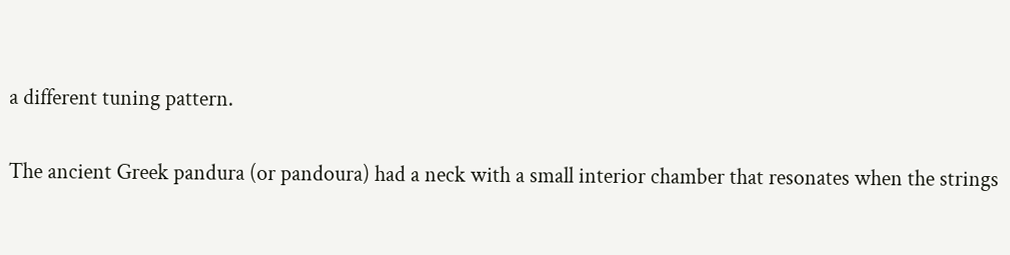a different tuning pattern.

The ancient Greek pandura (or pandoura) had a neck with a small interior chamber that resonates when the strings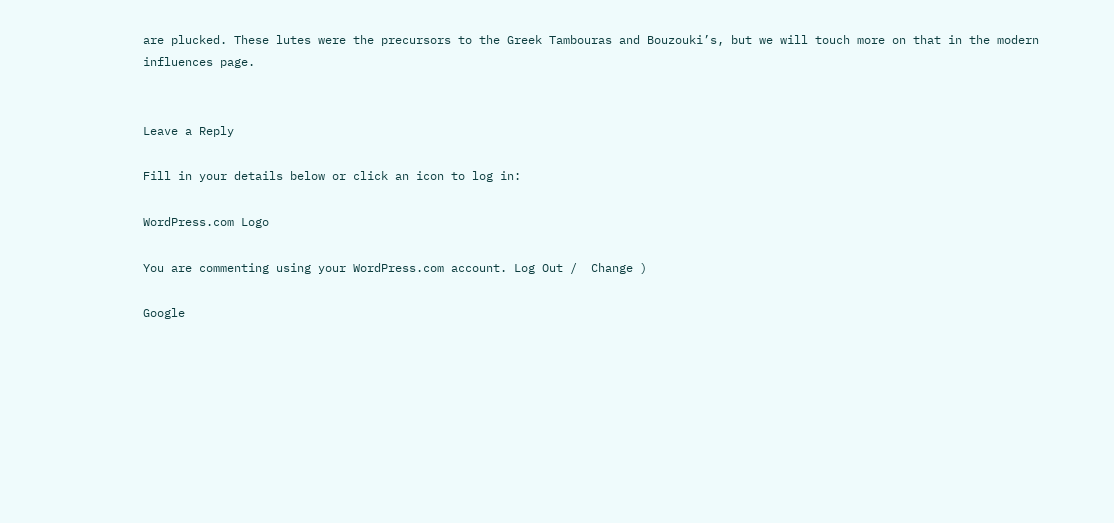are plucked. These lutes were the precursors to the Greek Tambouras and Bouzouki’s, but we will touch more on that in the modern influences page.


Leave a Reply

Fill in your details below or click an icon to log in:

WordPress.com Logo

You are commenting using your WordPress.com account. Log Out /  Change )

Google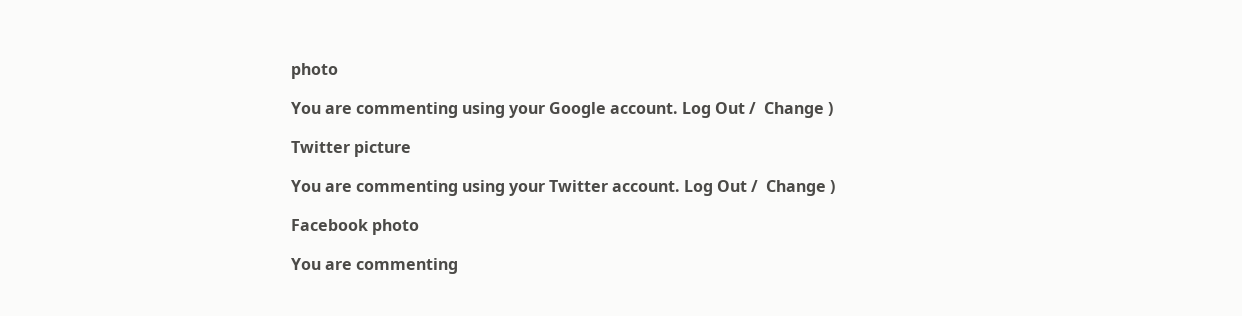photo

You are commenting using your Google account. Log Out /  Change )

Twitter picture

You are commenting using your Twitter account. Log Out /  Change )

Facebook photo

You are commenting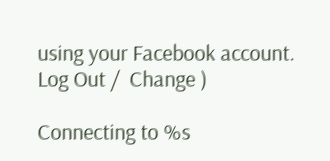using your Facebook account. Log Out /  Change )

Connecting to %s